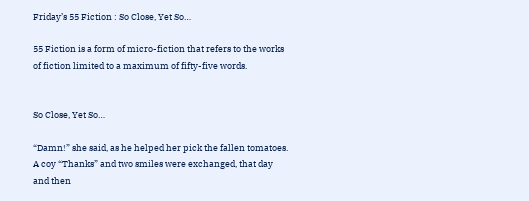Friday’s 55 Fiction : So Close, Yet So…

55 Fiction is a form of micro-fiction that refers to the works of fiction limited to a maximum of fifty-five words.


So Close, Yet So…

“Damn!” she said, as he helped her pick the fallen tomatoes. A coy “Thanks” and two smiles were exchanged, that day and then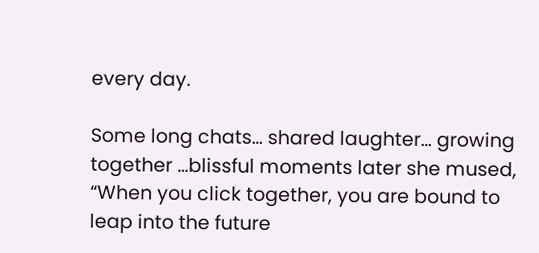every day.

Some long chats… shared laughter… growing together …blissful moments later she mused, “When you click together, you are bound to leap into the future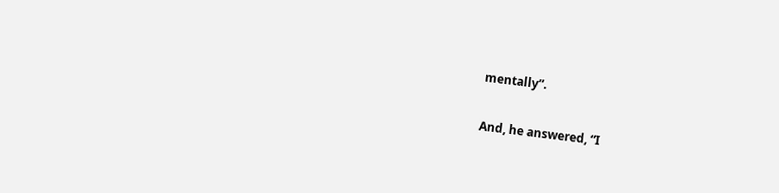mentally”.

And, he answered, “I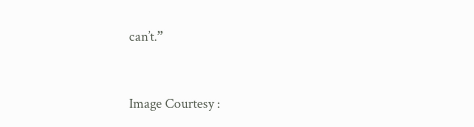can’t.”


Image Courtesy :